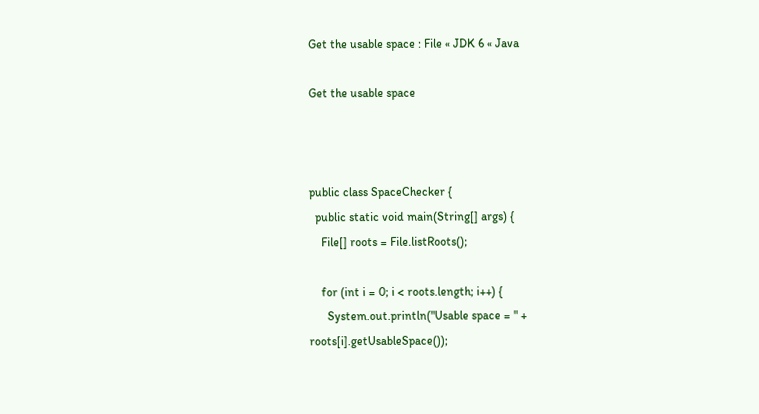Get the usable space : File « JDK 6 « Java

Get the usable space



public class SpaceChecker {
  public static void main(String[] args) {
    File[] roots = File.listRoots();

    for (int i = 0; i < roots.length; i++) {
      System.out.println("Usable space = " + roots[i].getUsableSpace());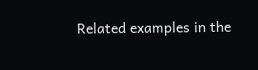Related examples in the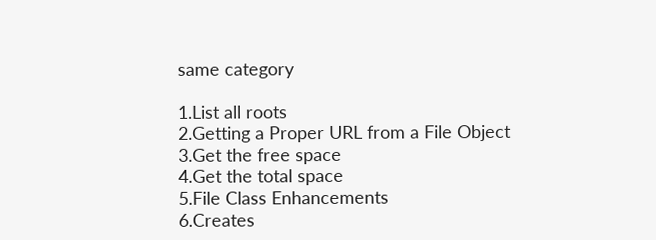same category

1.List all roots
2.Getting a Proper URL from a File Object
3.Get the free space
4.Get the total space
5.File Class Enhancements
6.Creates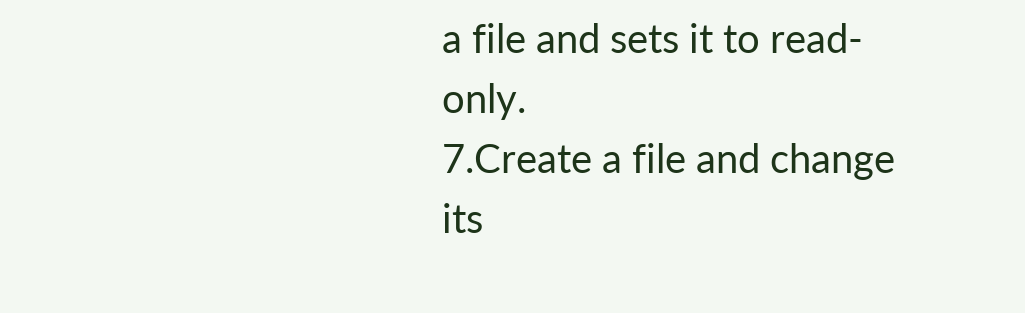a file and sets it to read-only.
7.Create a file and change its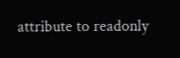attribute to readonly